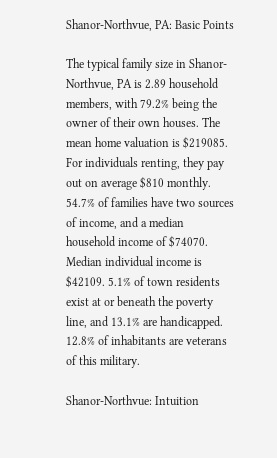Shanor-Northvue, PA: Basic Points

The typical family size in Shanor-Northvue, PA is 2.89 household members, with 79.2% being the owner of their own houses. The mean home valuation is $219085. For individuals renting, they pay out on average $810 monthly. 54.7% of families have two sources of income, and a median household income of $74070. Median individual income is $42109. 5.1% of town residents exist at or beneath the poverty line, and 13.1% are handicapped. 12.8% of inhabitants are veterans of this military.

Shanor-Northvue: Intuition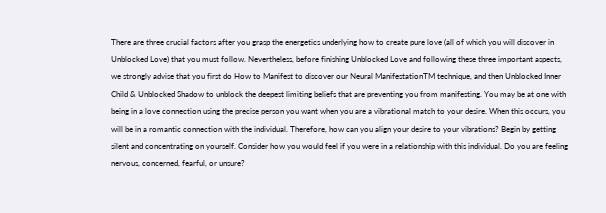There are three crucial factors after you grasp the energetics underlying how to create pure love (all of which you will discover in Unblocked Love) that you must follow. Nevertheless, before finishing Unblocked Love and following these three important aspects, we strongly advise that you first do How to Manifest to discover our Neural ManifestationTM technique, and then Unblocked Inner Child & Unblocked Shadow to unblock the deepest limiting beliefs that are preventing you from manifesting. You may be at one with being in a love connection using the precise person you want when you are a vibrational match to your desire. When this occurs, you will be in a romantic connection with the individual. Therefore, how can you align your desire to your vibrations? Begin by getting silent and concentrating on yourself. Consider how you would feel if you were in a relationship with this individual. Do you are feeling nervous, concerned, fearful, or unsure?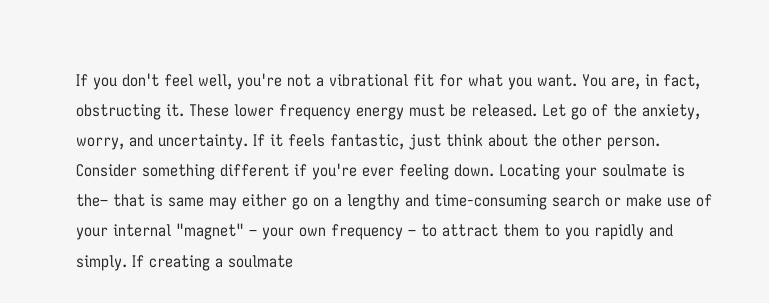If you don't feel well, you're not a vibrational fit for what you want. You are, in fact, obstructing it. These lower frequency energy must be released. Let go of the anxiety, worry, and uncertainty. If it feels fantastic, just think about the other person. Consider something different if you're ever feeling down. Locating your soulmate is the– that is same may either go on a lengthy and time-consuming search or make use of your internal "magnet" – your own frequency – to attract them to you rapidly and simply. If creating a soulmate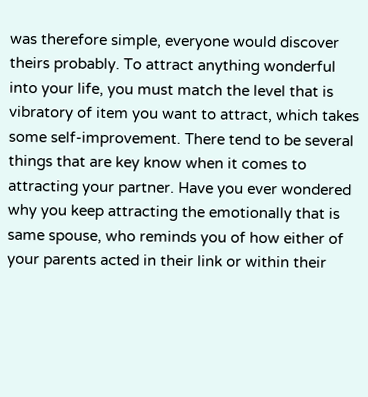was therefore simple, everyone would discover theirs probably. To attract anything wonderful into your life, you must match the level that is vibratory of item you want to attract, which takes some self-improvement. There tend to be several things that are key know when it comes to attracting your partner. Have you ever wondered why you keep attracting the emotionally that is same spouse, who reminds you of how either of your parents acted in their link or within their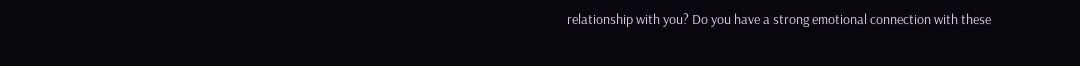relationship with you? Do you have a strong emotional connection with these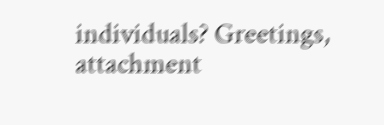individuals? Greetings, attachment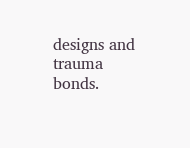designs and trauma bonds.